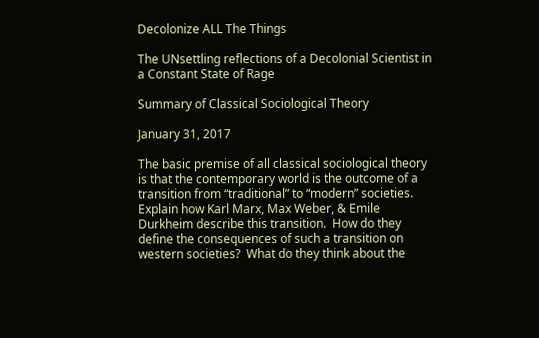Decolonize ALL The Things

The UNsettling reflections of a Decolonial Scientist in a Constant State of Rage

Summary of Classical Sociological Theory

January 31, 2017

The basic premise of all classical sociological theory is that the contemporary world is the outcome of a transition from “traditional” to “modern” societies.  Explain how Karl Marx, Max Weber, & Emile Durkheim describe this transition.  How do they define the consequences of such a transition on western societies?  What do they think about the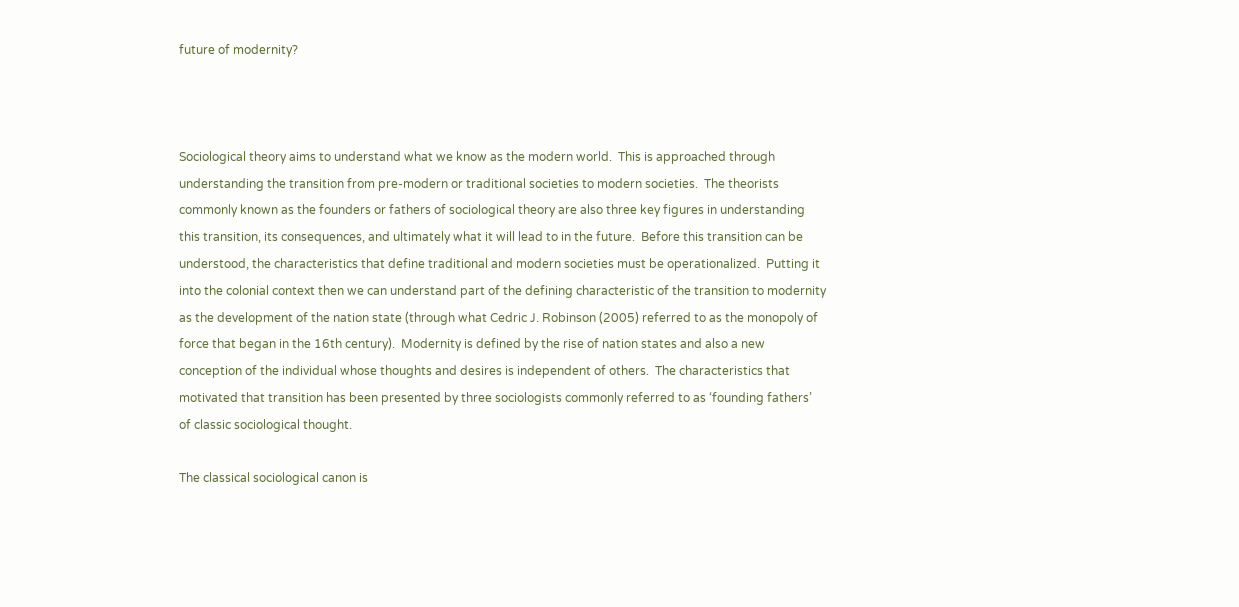future of modernity?



Sociological theory aims to understand what we know as the modern world.  This is approached through understanding the transition from pre-modern or traditional societies to modern societies.  The theorists commonly known as the founders or fathers of sociological theory are also three key figures in understanding this transition, its consequences, and ultimately what it will lead to in the future.  Before this transition can be understood, the characteristics that define traditional and modern societies must be operationalized.  Putting it into the colonial context then we can understand part of the defining characteristic of the transition to modernity as the development of the nation state (through what Cedric J. Robinson (2005) referred to as the monopoly of force that began in the 16th century).  Modernity is defined by the rise of nation states and also a new conception of the individual whose thoughts and desires is independent of others.  The characteristics that motivated that transition has been presented by three sociologists commonly referred to as ‘founding fathers’ of classic sociological thought.

The classical sociological canon is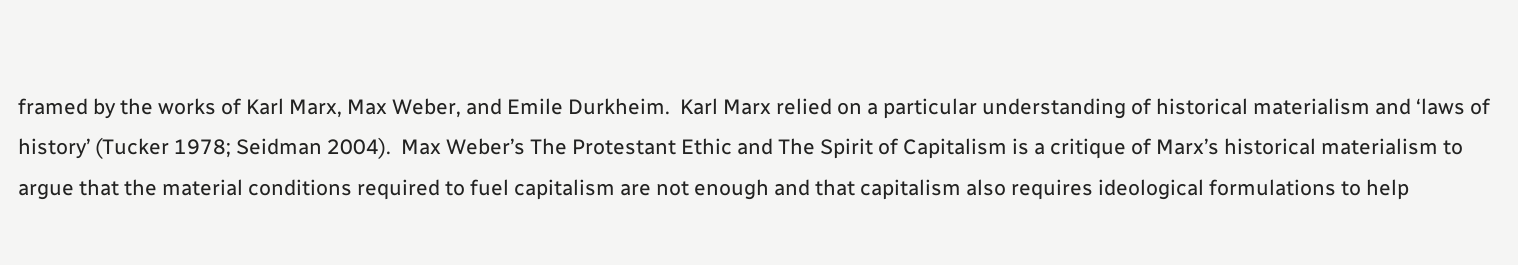framed by the works of Karl Marx, Max Weber, and Emile Durkheim.  Karl Marx relied on a particular understanding of historical materialism and ‘laws of history’ (Tucker 1978; Seidman 2004).  Max Weber’s The Protestant Ethic and The Spirit of Capitalism is a critique of Marx’s historical materialism to argue that the material conditions required to fuel capitalism are not enough and that capitalism also requires ideological formulations to help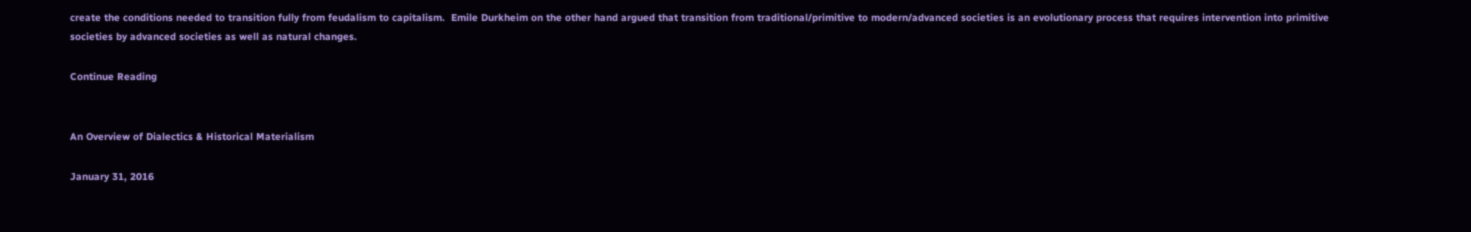create the conditions needed to transition fully from feudalism to capitalism.  Emile Durkheim on the other hand argued that transition from traditional/primitive to modern/advanced societies is an evolutionary process that requires intervention into primitive societies by advanced societies as well as natural changes.

Continue Reading


An Overview of Dialectics & Historical Materialism

January 31, 2016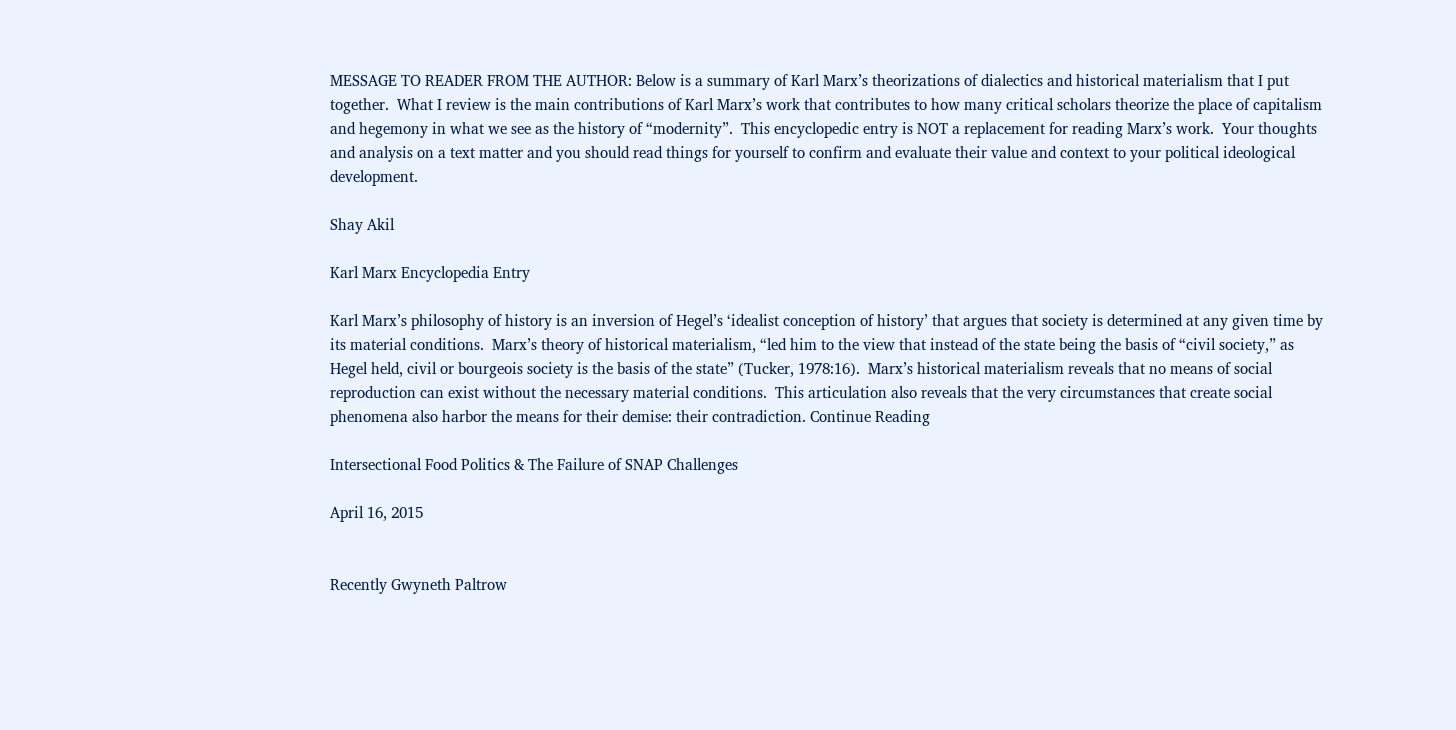MESSAGE TO READER FROM THE AUTHOR: Below is a summary of Karl Marx’s theorizations of dialectics and historical materialism that I put together.  What I review is the main contributions of Karl Marx’s work that contributes to how many critical scholars theorize the place of capitalism and hegemony in what we see as the history of “modernity”.  This encyclopedic entry is NOT a replacement for reading Marx’s work.  Your thoughts and analysis on a text matter and you should read things for yourself to confirm and evaluate their value and context to your political ideological development.

Shay Akil

Karl Marx Encyclopedia Entry

Karl Marx’s philosophy of history is an inversion of Hegel’s ‘idealist conception of history’ that argues that society is determined at any given time by its material conditions.  Marx’s theory of historical materialism, “led him to the view that instead of the state being the basis of “civil society,” as Hegel held, civil or bourgeois society is the basis of the state” (Tucker, 1978:16).  Marx’s historical materialism reveals that no means of social reproduction can exist without the necessary material conditions.  This articulation also reveals that the very circumstances that create social phenomena also harbor the means for their demise: their contradiction. Continue Reading

Intersectional Food Politics & The Failure of SNAP Challenges

April 16, 2015


Recently Gwyneth Paltrow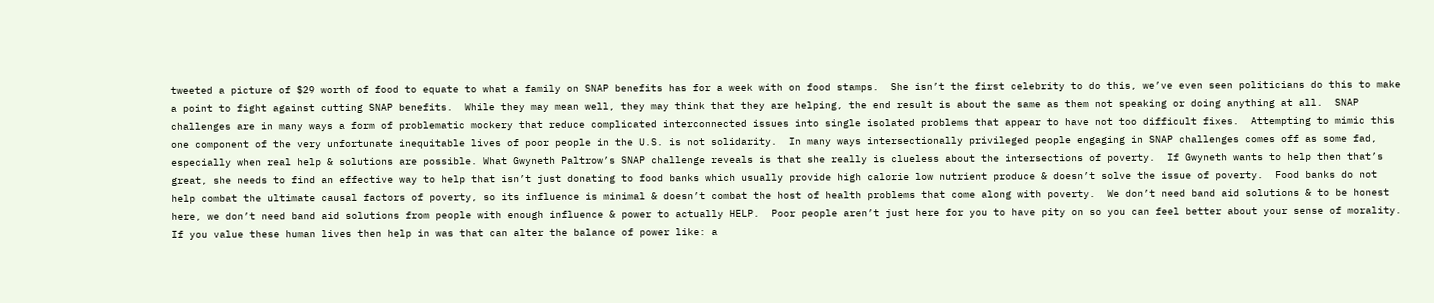tweeted a picture of $29 worth of food to equate to what a family on SNAP benefits has for a week with on food stamps.  She isn’t the first celebrity to do this, we’ve even seen politicians do this to make a point to fight against cutting SNAP benefits.  While they may mean well, they may think that they are helping, the end result is about the same as them not speaking or doing anything at all.  SNAP challenges are in many ways a form of problematic mockery that reduce complicated interconnected issues into single isolated problems that appear to have not too difficult fixes.  Attempting to mimic this one component of the very unfortunate inequitable lives of poor people in the U.S. is not solidarity.  In many ways intersectionally privileged people engaging in SNAP challenges comes off as some fad, especially when real help & solutions are possible. What Gwyneth Paltrow’s SNAP challenge reveals is that she really is clueless about the intersections of poverty.  If Gwyneth wants to help then that’s great, she needs to find an effective way to help that isn’t just donating to food banks which usually provide high calorie low nutrient produce & doesn’t solve the issue of poverty.  Food banks do not help combat the ultimate causal factors of poverty, so its influence is minimal & doesn’t combat the host of health problems that come along with poverty.  We don’t need band aid solutions & to be honest here, we don’t need band aid solutions from people with enough influence & power to actually HELP.  Poor people aren’t just here for you to have pity on so you can feel better about your sense of morality.  If you value these human lives then help in was that can alter the balance of power like: a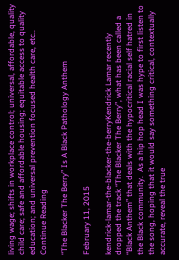living wage; shifts in workplace control; universal, affordable, quality child care; safe and affordable housing; equitable access to quality education; and universal prevention focused health care, etc..   Continue Reading

“The Blacker The Berry” Is A Black Pathology Anthem

February 11, 2015

kendrick-lamar-the-blacker-the-berryKendrick Lamar recently dropped the track “The Blacker The Berry”, what has been called a “Black Anthem” that deals with the hypocritical racial self hatred in the Black community.  As a hip hop head I was hype to first listen to the song, hoping that it would say something critical, contextually accurate, reveal the true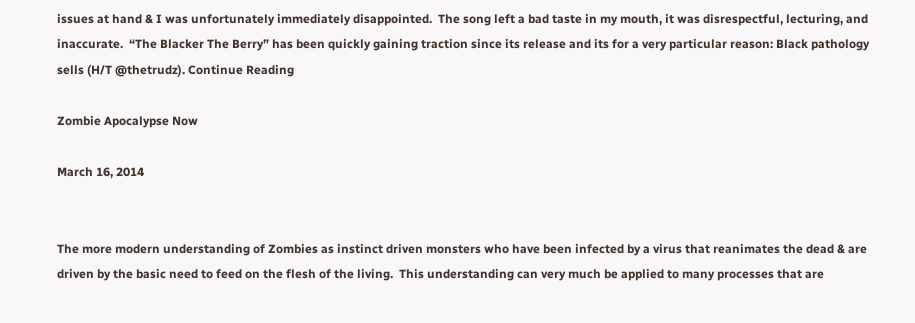issues at hand & I was unfortunately immediately disappointed.  The song left a bad taste in my mouth, it was disrespectful, lecturing, and inaccurate.  “The Blacker The Berry” has been quickly gaining traction since its release and its for a very particular reason: Black pathology sells (H/T @thetrudz). Continue Reading

Zombie Apocalypse Now

March 16, 2014


The more modern understanding of Zombies as instinct driven monsters who have been infected by a virus that reanimates the dead & are driven by the basic need to feed on the flesh of the living.  This understanding can very much be applied to many processes that are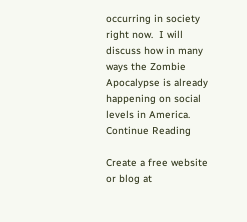occurring in society right now.  I will discuss how in many ways the Zombie Apocalypse is already happening on social levels in America. Continue Reading

Create a free website or blog at